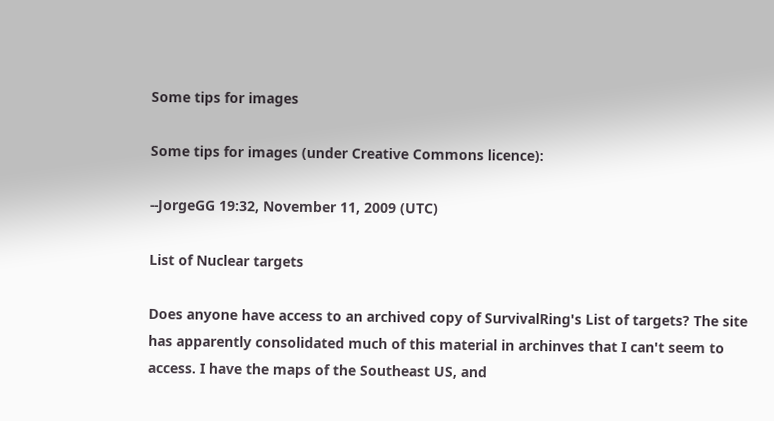Some tips for images

Some tips for images (under Creative Commons licence):

--JorgeGG 19:32, November 11, 2009 (UTC)

List of Nuclear targets

Does anyone have access to an archived copy of SurvivalRing's List of targets? The site has apparently consolidated much of this material in archinves that I can't seem to access. I have the maps of the Southeast US, and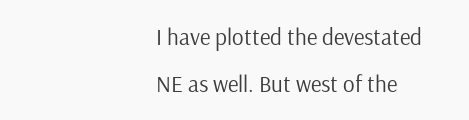I have plotted the devestated NE as well. But west of the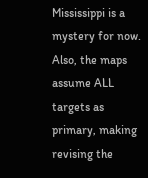Mississippi is a mystery for now. Also, the maps assume ALL targets as primary, making revising the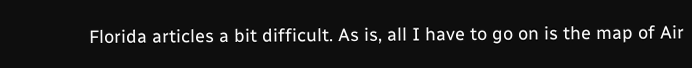Florida articles a bit difficult. As is, all I have to go on is the map of Air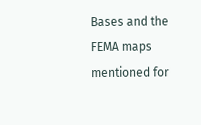Bases and the FEMA maps mentioned for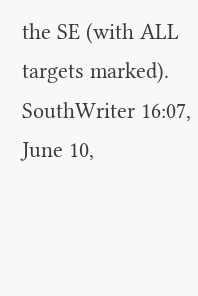the SE (with ALL targets marked). SouthWriter 16:07, June 10,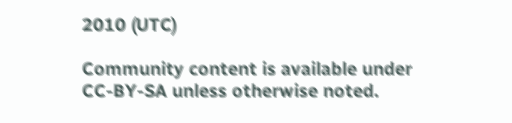2010 (UTC)

Community content is available under CC-BY-SA unless otherwise noted.